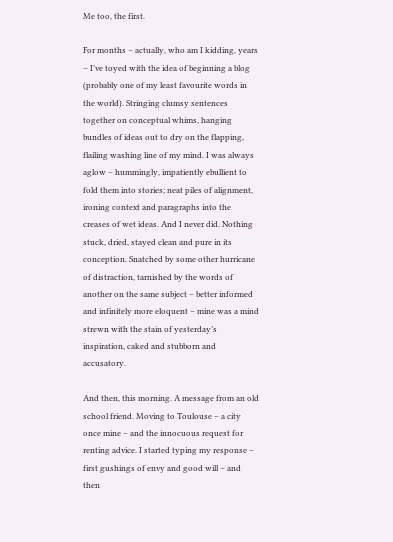Me too, the first.

For months – actually, who am I kidding, years – I’ve toyed with the idea of beginning a blog (probably one of my least favourite words in the world). Stringing clumsy sentences together on conceptual whims, hanging bundles of ideas out to dry on the flapping, flailing washing line of my mind. I was always aglow – hummingly, impatiently ebullient to fold them into stories; neat piles of alignment, ironing context and paragraphs into the creases of wet ideas. And I never did. Nothing stuck, dried, stayed clean and pure in its conception. Snatched by some other hurricane of distraction, tarnished by the words of another on the same subject – better informed and infinitely more eloquent – mine was a mind strewn with the stain of yesterday’s inspiration, caked and stubborn and accusatory.

And then, this morning. A message from an old school friend. Moving to Toulouse – a city once mine – and the innocuous request for renting advice. I started typing my response – first gushings of envy and good will – and then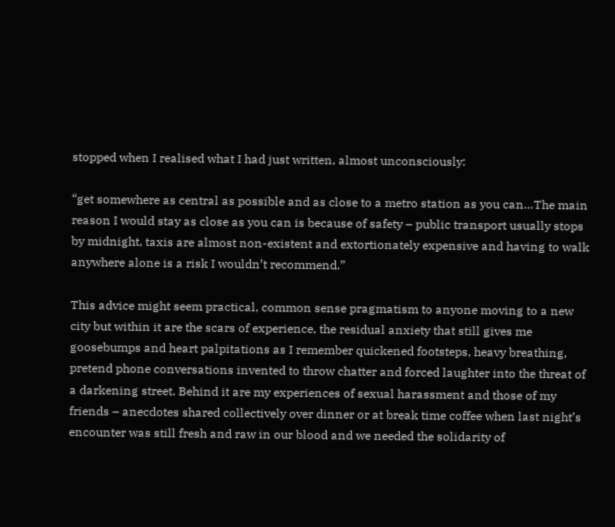stopped when I realised what I had just written, almost unconsciously:

“get somewhere as central as possible and as close to a metro station as you can…The main reason I would stay as close as you can is because of safety – public transport usually stops by midnight, taxis are almost non-existent and extortionately expensive and having to walk anywhere alone is a risk I wouldn’t recommend.”

This advice might seem practical, common sense pragmatism to anyone moving to a new city but within it are the scars of experience, the residual anxiety that still gives me goosebumps and heart palpitations as I remember quickened footsteps, heavy breathing, pretend phone conversations invented to throw chatter and forced laughter into the threat of a darkening street. Behind it are my experiences of sexual harassment and those of my friends – anecdotes shared collectively over dinner or at break time coffee when last night’s encounter was still fresh and raw in our blood and we needed the solidarity of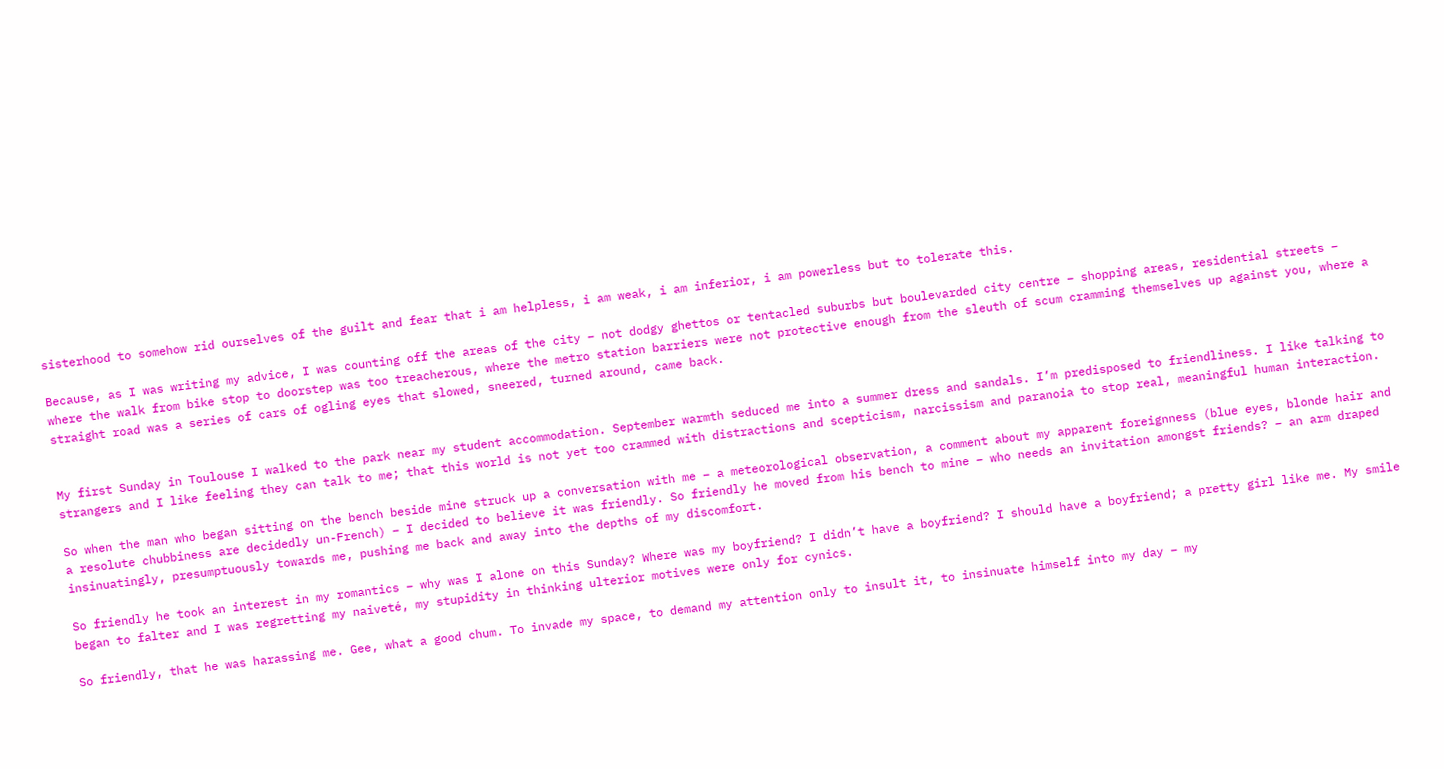sisterhood to somehow rid ourselves of the guilt and fear that i am helpless, i am weak, i am inferior, i am powerless but to tolerate this.

Because, as I was writing my advice, I was counting off the areas of the city – not dodgy ghettos or tentacled suburbs but boulevarded city centre – shopping areas, residential streets – where the walk from bike stop to doorstep was too treacherous, where the metro station barriers were not protective enough from the sleuth of scum cramming themselves up against you, where a straight road was a series of cars of ogling eyes that slowed, sneered, turned around, came back.


My first Sunday in Toulouse I walked to the park near my student accommodation. September warmth seduced me into a summer dress and sandals. I’m predisposed to friendliness. I like talking to strangers and I like feeling they can talk to me; that this world is not yet too crammed with distractions and scepticism, narcissism and paranoia to stop real, meaningful human interaction.

So when the man who began sitting on the bench beside mine struck up a conversation with me – a meteorological observation, a comment about my apparent foreignness (blue eyes, blonde hair and a resolute chubbiness are decidedly un-French) – I decided to believe it was friendly. So friendly he moved from his bench to mine – who needs an invitation amongst friends? – an arm draped insinuatingly, presumptuously towards me, pushing me back and away into the depths of my discomfort.

So friendly he took an interest in my romantics – why was I alone on this Sunday? Where was my boyfriend? I didn’t have a boyfriend? I should have a boyfriend; a pretty girl like me. My smile began to falter and I was regretting my naiveté, my stupidity in thinking ulterior motives were only for cynics.

So friendly, that he was harassing me. Gee, what a good chum. To invade my space, to demand my attention only to insult it, to insinuate himself into my day – my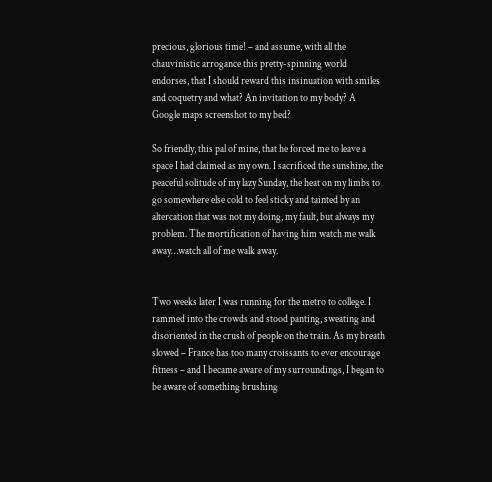precious, glorious time! – and assume, with all the chauvinistic arrogance this pretty-spinning world endorses, that I should reward this insinuation with smiles and coquetry and what? An invitation to my body? A Google maps screenshot to my bed?

So friendly, this pal of mine, that he forced me to leave a space I had claimed as my own. I sacrificed the sunshine, the peaceful solitude of my lazy Sunday, the heat on my limbs to go somewhere else cold to feel sticky and tainted by an altercation that was not my doing, my fault, but always my problem. The mortification of having him watch me walk away…watch all of me walk away.


Two weeks later I was running for the metro to college. I rammed into the crowds and stood panting, sweating and disoriented in the crush of people on the train. As my breath slowed – France has too many croissants to ever encourage fitness – and I became aware of my surroundings, I began to be aware of something brushing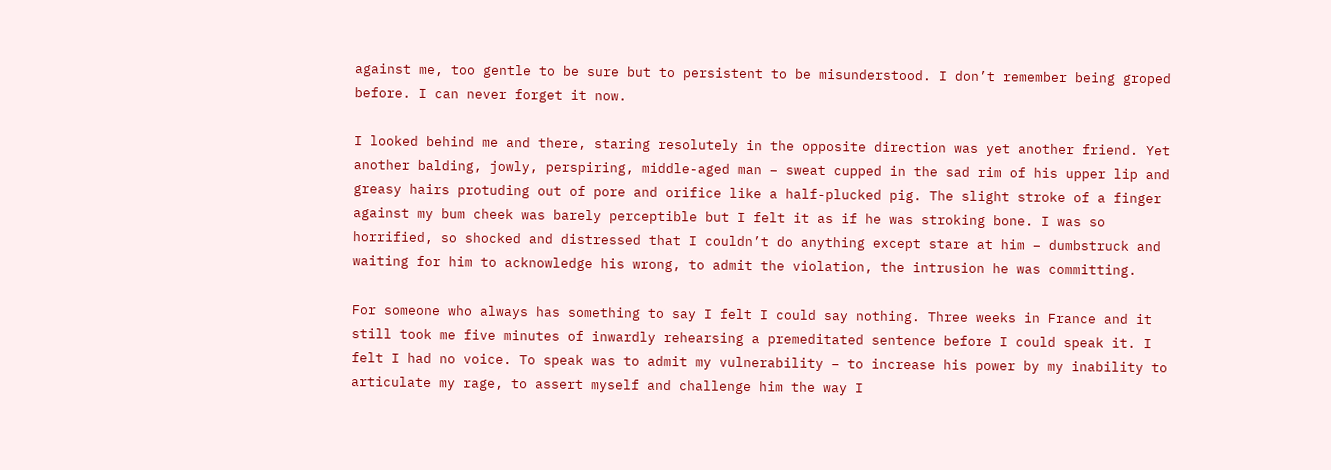against me, too gentle to be sure but to persistent to be misunderstood. I don’t remember being groped before. I can never forget it now.

I looked behind me and there, staring resolutely in the opposite direction was yet another friend. Yet another balding, jowly, perspiring, middle-aged man – sweat cupped in the sad rim of his upper lip and greasy hairs protuding out of pore and orifice like a half-plucked pig. The slight stroke of a finger against my bum cheek was barely perceptible but I felt it as if he was stroking bone. I was so horrified, so shocked and distressed that I couldn’t do anything except stare at him – dumbstruck and waiting for him to acknowledge his wrong, to admit the violation, the intrusion he was committing.

For someone who always has something to say I felt I could say nothing. Three weeks in France and it still took me five minutes of inwardly rehearsing a premeditated sentence before I could speak it. I felt I had no voice. To speak was to admit my vulnerability – to increase his power by my inability to articulate my rage, to assert myself and challenge him the way I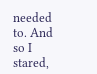needed to. And so I stared,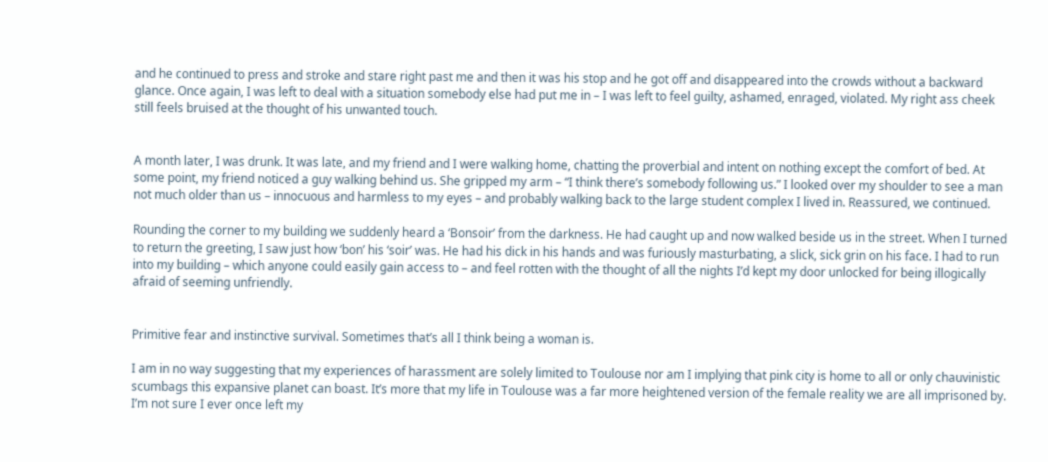and he continued to press and stroke and stare right past me and then it was his stop and he got off and disappeared into the crowds without a backward glance. Once again, I was left to deal with a situation somebody else had put me in – I was left to feel guilty, ashamed, enraged, violated. My right ass cheek still feels bruised at the thought of his unwanted touch.


A month later, I was drunk. It was late, and my friend and I were walking home, chatting the proverbial and intent on nothing except the comfort of bed. At some point, my friend noticed a guy walking behind us. She gripped my arm – “I think there’s somebody following us.” I looked over my shoulder to see a man not much older than us – innocuous and harmless to my eyes – and probably walking back to the large student complex I lived in. Reassured, we continued.

Rounding the corner to my building we suddenly heard a ‘Bonsoir’ from the darkness. He had caught up and now walked beside us in the street. When I turned to return the greeting, I saw just how ‘bon’ his ‘soir’ was. He had his dick in his hands and was furiously masturbating, a slick, sick grin on his face. I had to run into my building – which anyone could easily gain access to – and feel rotten with the thought of all the nights I’d kept my door unlocked for being illogically afraid of seeming unfriendly.


Primitive fear and instinctive survival. Sometimes that’s all I think being a woman is.

I am in no way suggesting that my experiences of harassment are solely limited to Toulouse nor am I implying that pink city is home to all or only chauvinistic scumbags this expansive planet can boast. It’s more that my life in Toulouse was a far more heightened version of the female reality we are all imprisoned by. I’m not sure I ever once left my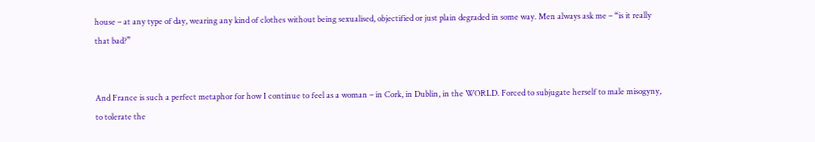house – at any type of day, wearing any kind of clothes without being sexualised, objectified or just plain degraded in some way. Men always ask me – “is it really that bad?”


And France is such a perfect metaphor for how I continue to feel as a woman – in Cork, in Dublin, in the WORLD. Forced to subjugate herself to male misogyny, to tolerate the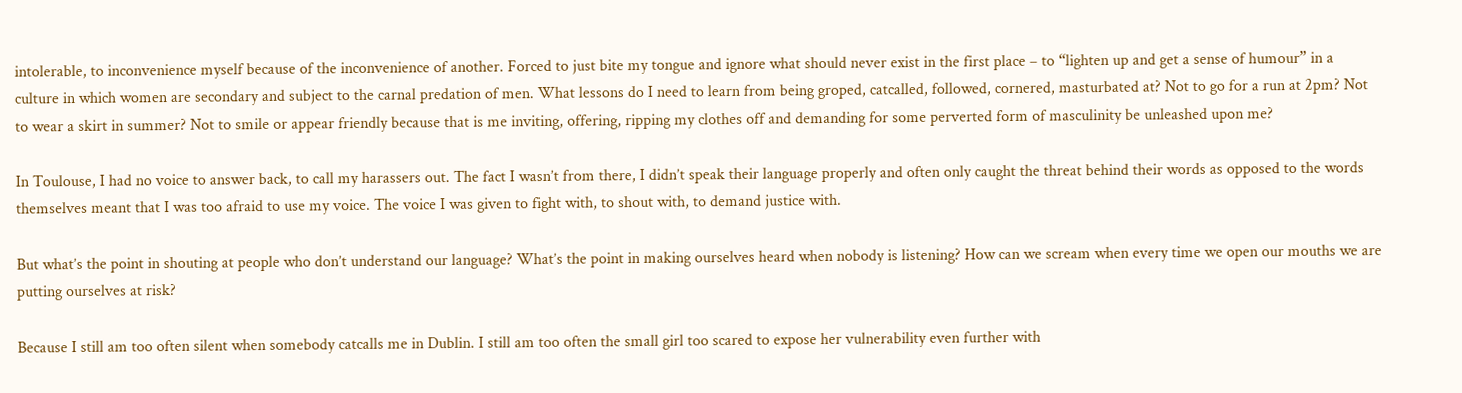intolerable, to inconvenience myself because of the inconvenience of another. Forced to just bite my tongue and ignore what should never exist in the first place – to “lighten up and get a sense of humour” in a culture in which women are secondary and subject to the carnal predation of men. What lessons do I need to learn from being groped, catcalled, followed, cornered, masturbated at? Not to go for a run at 2pm? Not to wear a skirt in summer? Not to smile or appear friendly because that is me inviting, offering, ripping my clothes off and demanding for some perverted form of masculinity be unleashed upon me?

In Toulouse, I had no voice to answer back, to call my harassers out. The fact I wasn’t from there, I didn’t speak their language properly and often only caught the threat behind their words as opposed to the words themselves meant that I was too afraid to use my voice. The voice I was given to fight with, to shout with, to demand justice with.

But what’s the point in shouting at people who don’t understand our language? What’s the point in making ourselves heard when nobody is listening? How can we scream when every time we open our mouths we are putting ourselves at risk?

Because I still am too often silent when somebody catcalls me in Dublin. I still am too often the small girl too scared to expose her vulnerability even further with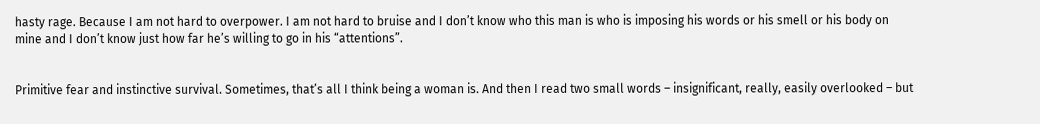hasty rage. Because I am not hard to overpower. I am not hard to bruise and I don’t know who this man is who is imposing his words or his smell or his body on mine and I don’t know just how far he’s willing to go in his “attentions”.


Primitive fear and instinctive survival. Sometimes, that’s all I think being a woman is. And then I read two small words – insignificant, really, easily overlooked – but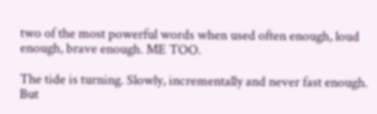two of the most powerful words when used often enough, loud enough, brave enough. ME TOO.

The tide is turning. Slowly, incrementally and never fast enough. But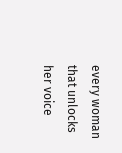every woman that unlocks her voice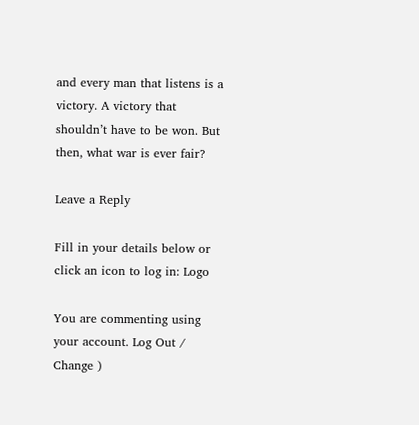and every man that listens is a victory. A victory that shouldn’t have to be won. But then, what war is ever fair?

Leave a Reply

Fill in your details below or click an icon to log in: Logo

You are commenting using your account. Log Out /  Change )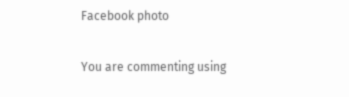Facebook photo

You are commenting using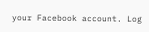your Facebook account. Log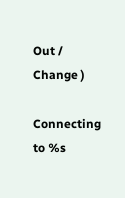Out /  Change )

Connecting to %s